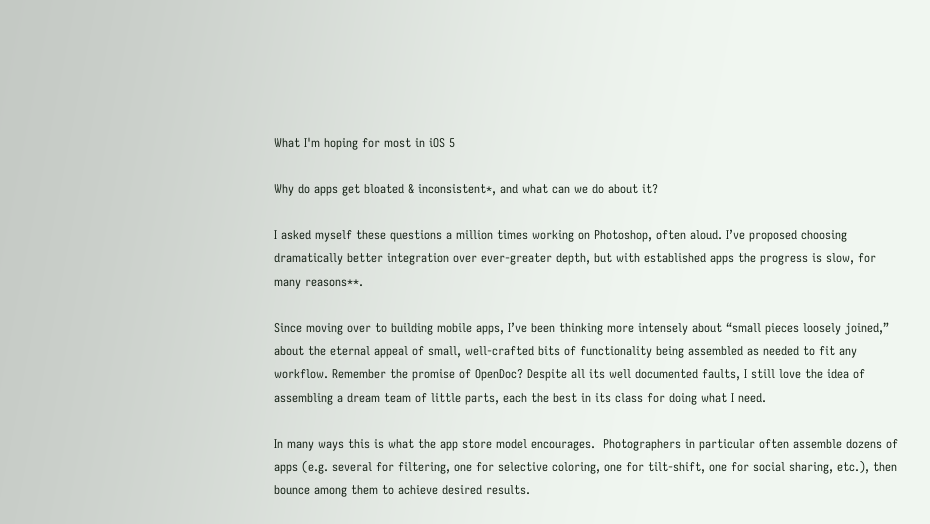What I'm hoping for most in iOS 5

Why do apps get bloated & inconsistent*, and what can we do about it?

I asked myself these questions a million times working on Photoshop, often aloud. I’ve proposed choosing dramatically better integration over ever-greater depth, but with established apps the progress is slow, for many reasons**.

Since moving over to building mobile apps, I’ve been thinking more intensely about “small pieces loosely joined,” about the eternal appeal of small, well-crafted bits of functionality being assembled as needed to fit any workflow. Remember the promise of OpenDoc? Despite all its well documented faults, I still love the idea of assembling a dream team of little parts, each the best in its class for doing what I need.

In many ways this is what the app store model encourages.  Photographers in particular often assemble dozens of apps (e.g. several for filtering, one for selective coloring, one for tilt-shift, one for social sharing, etc.), then bounce among them to achieve desired results.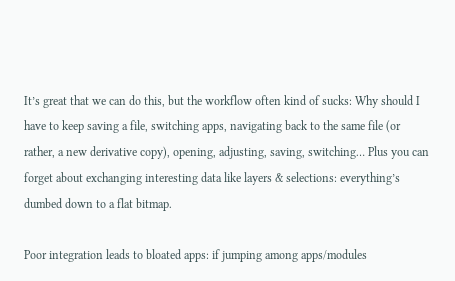It’s great that we can do this, but the workflow often kind of sucks: Why should I have to keep saving a file, switching apps, navigating back to the same file (or rather, a new derivative copy), opening, adjusting, saving, switching… Plus you can forget about exchanging interesting data like layers & selections: everything’s dumbed down to a flat bitmap.

Poor integration leads to bloated apps: if jumping among apps/modules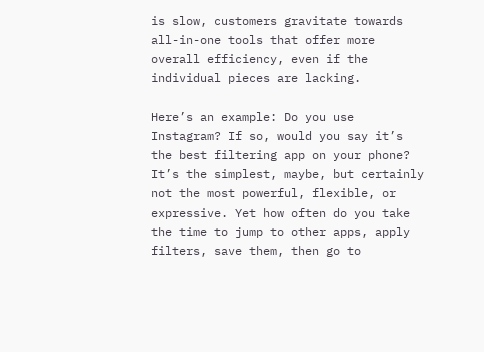is slow, customers gravitate towards all-in-one tools that offer more overall efficiency, even if the individual pieces are lacking.

Here’s an example: Do you use Instagram? If so, would you say it’s the best filtering app on your phone? It’s the simplest, maybe, but certainly not the most powerful, flexible, or expressive. Yet how often do you take the time to jump to other apps, apply filters, save them, then go to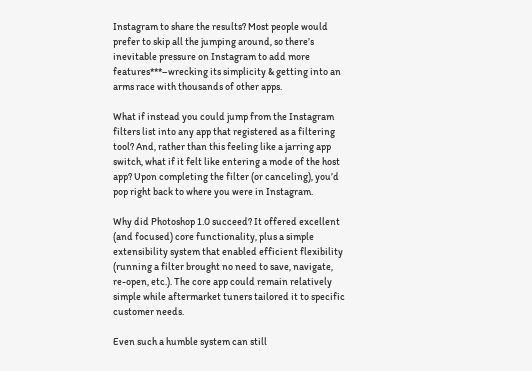Instagram to share the results? Most people would prefer to skip all the jumping around, so there’s inevitable pressure on Instagram to add more features***–wrecking its simplicity & getting into an arms race with thousands of other apps.

What if instead you could jump from the Instagram filters list into any app that registered as a filtering tool? And, rather than this feeling like a jarring app switch, what if it felt like entering a mode of the host app? Upon completing the filter (or canceling), you’d pop right back to where you were in Instagram.

Why did Photoshop 1.0 succeed? It offered excellent (and focused) core functionality, plus a simple extensibility system that enabled efficient flexibility (running a filter brought no need to save, navigate, re-open, etc.). The core app could remain relatively simple while aftermarket tuners tailored it to specific customer needs.

Even such a humble system can still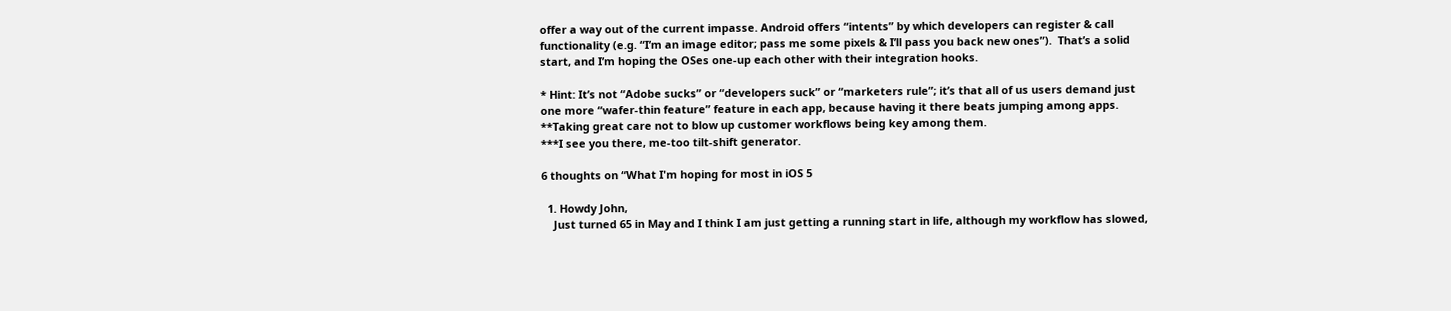offer a way out of the current impasse. Android offers “intents” by which developers can register & call functionality (e.g. “I’m an image editor; pass me some pixels & I’ll pass you back new ones”).  That’s a solid start, and I’m hoping the OSes one-up each other with their integration hooks.

* Hint: It’s not “Adobe sucks” or “developers suck” or “marketers rule”; it’s that all of us users demand just one more “wafer-thin feature” feature in each app, because having it there beats jumping among apps.
**Taking great care not to blow up customer workflows being key among them.
***I see you there, me-too tilt-shift generator.

6 thoughts on “What I'm hoping for most in iOS 5

  1. Howdy John,
    Just turned 65 in May and I think I am just getting a running start in life, although my workflow has slowed,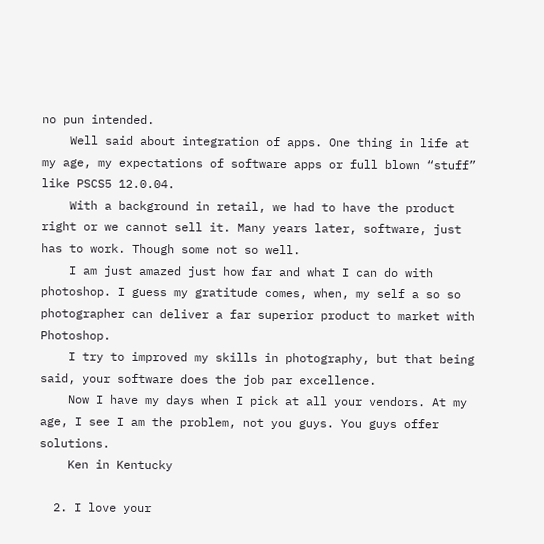no pun intended.
    Well said about integration of apps. One thing in life at my age, my expectations of software apps or full blown “stuff” like PSCS5 12.0.04.
    With a background in retail, we had to have the product right or we cannot sell it. Many years later, software, just has to work. Though some not so well.
    I am just amazed just how far and what I can do with photoshop. I guess my gratitude comes, when, my self a so so photographer can deliver a far superior product to market with Photoshop.
    I try to improved my skills in photography, but that being said, your software does the job par excellence.
    Now I have my days when I pick at all your vendors. At my age, I see I am the problem, not you guys. You guys offer solutions.
    Ken in Kentucky

  2. I love your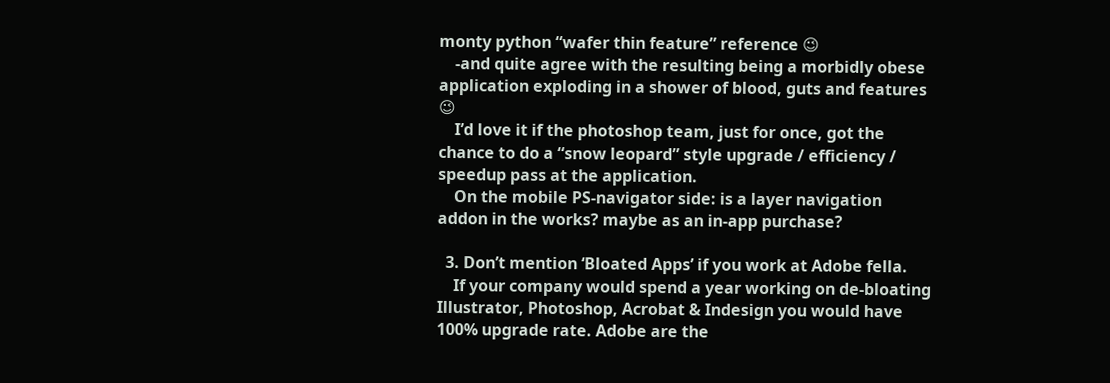monty python “wafer thin feature” reference 😉
    -and quite agree with the resulting being a morbidly obese application exploding in a shower of blood, guts and features 😉
    I’d love it if the photoshop team, just for once, got the chance to do a “snow leopard” style upgrade / efficiency / speedup pass at the application.
    On the mobile PS-navigator side: is a layer navigation addon in the works? maybe as an in-app purchase?

  3. Don’t mention ‘Bloated Apps’ if you work at Adobe fella.
    If your company would spend a year working on de-bloating Illustrator, Photoshop, Acrobat & Indesign you would have 100% upgrade rate. Adobe are the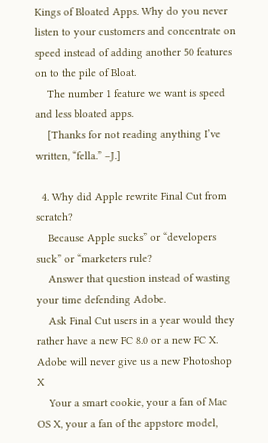Kings of Bloated Apps. Why do you never listen to your customers and concentrate on speed instead of adding another 50 features on to the pile of Bloat.
    The number 1 feature we want is speed and less bloated apps.
    [Thanks for not reading anything I’ve written, “fella.” –J.]

  4. Why did Apple rewrite Final Cut from scratch?
    Because Apple sucks” or “developers suck” or “marketers rule?
    Answer that question instead of wasting your time defending Adobe.
    Ask Final Cut users in a year would they rather have a new FC 8.0 or a new FC X. Adobe will never give us a new Photoshop X
    Your a smart cookie, your a fan of Mac OS X, your a fan of the appstore model,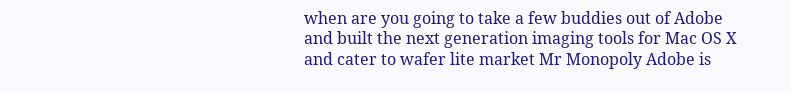when are you going to take a few buddies out of Adobe and built the next generation imaging tools for Mac OS X and cater to wafer lite market Mr Monopoly Adobe is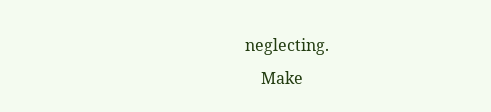neglecting.
    Make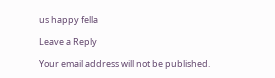us happy fella

Leave a Reply

Your email address will not be published.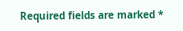Required fields are marked *